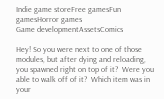Indie game storeFree gamesFun gamesHorror games
Game developmentAssetsComics

Hey! So you were next to one of those modules, but after dying and reloading, you spawned right on top of it?  Were you able to walk off of it?  Which item was in your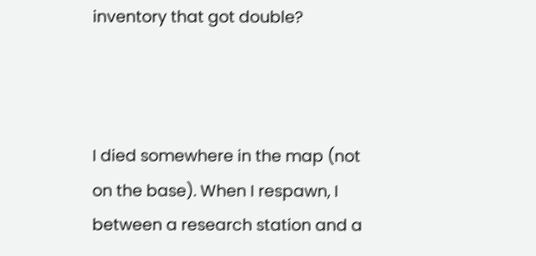inventory that got double?



I died somewhere in the map (not on the base). When I respawn, I between a research station and a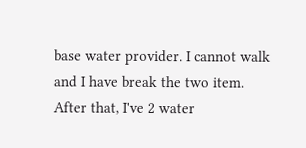base water provider. I cannot walk and I have break the two item. After that, I've 2 water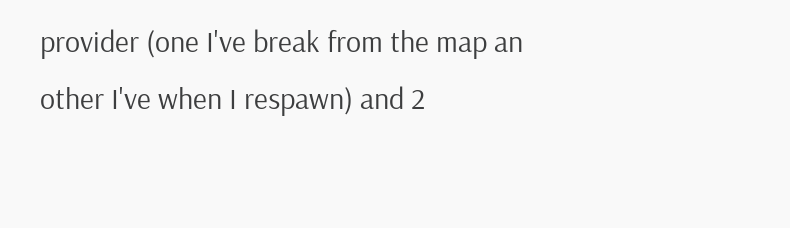provider (one I've break from the map an other I've when I respawn) and 2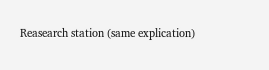Reasearch station (same explication)